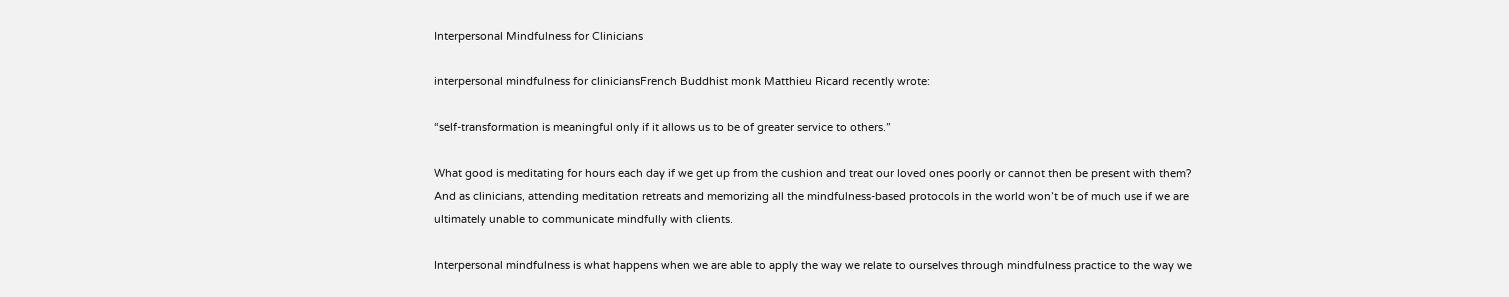Interpersonal Mindfulness for Clinicians

interpersonal mindfulness for cliniciansFrench Buddhist monk Matthieu Ricard recently wrote:

“self-transformation is meaningful only if it allows us to be of greater service to others.”

What good is meditating for hours each day if we get up from the cushion and treat our loved ones poorly or cannot then be present with them? And as clinicians, attending meditation retreats and memorizing all the mindfulness-based protocols in the world won’t be of much use if we are ultimately unable to communicate mindfully with clients.

Interpersonal mindfulness is what happens when we are able to apply the way we relate to ourselves through mindfulness practice to the way we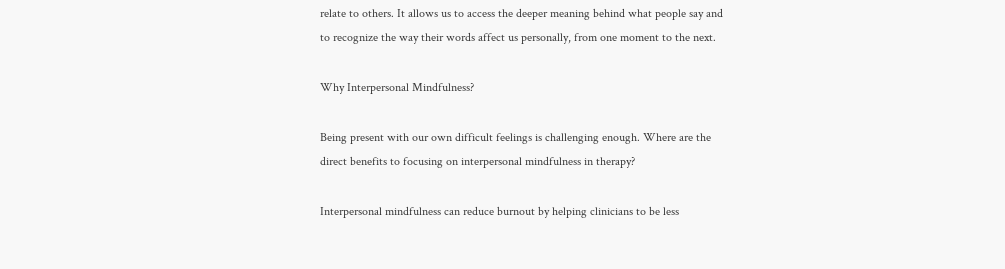relate to others. It allows us to access the deeper meaning behind what people say and to recognize the way their words affect us personally, from one moment to the next.

Why Interpersonal Mindfulness?

Being present with our own difficult feelings is challenging enough. Where are the direct benefits to focusing on interpersonal mindfulness in therapy?

Interpersonal mindfulness can reduce burnout by helping clinicians to be less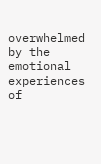overwhelmed by the emotional experiences of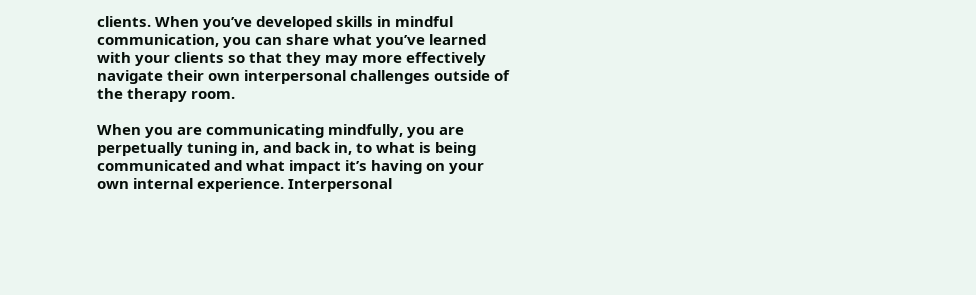clients. When you’ve developed skills in mindful communication, you can share what you’ve learned with your clients so that they may more effectively navigate their own interpersonal challenges outside of the therapy room.

When you are communicating mindfully, you are perpetually tuning in, and back in, to what is being communicated and what impact it’s having on your own internal experience. Interpersonal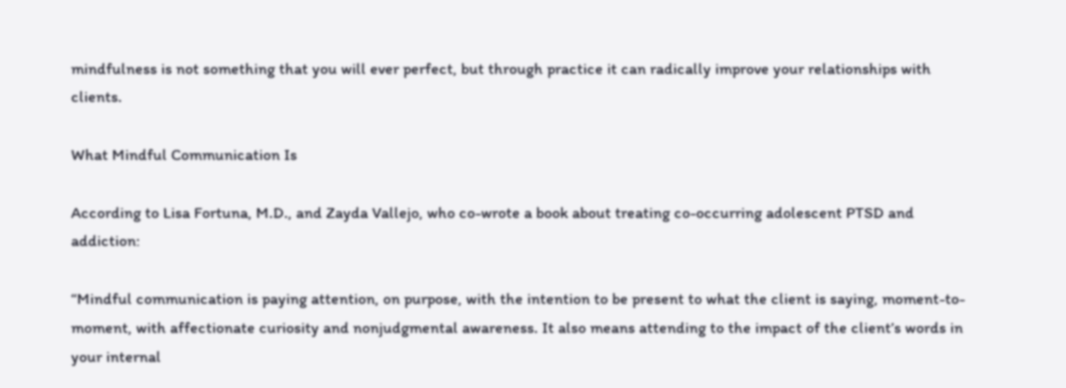mindfulness is not something that you will ever perfect, but through practice it can radically improve your relationships with clients.

What Mindful Communication Is

According to Lisa Fortuna, M.D., and Zayda Vallejo, who co-wrote a book about treating co-occurring adolescent PTSD and addiction:

“Mindful communication is paying attention, on purpose, with the intention to be present to what the client is saying, moment-to-moment, with affectionate curiosity and nonjudgmental awareness. It also means attending to the impact of the client’s words in your internal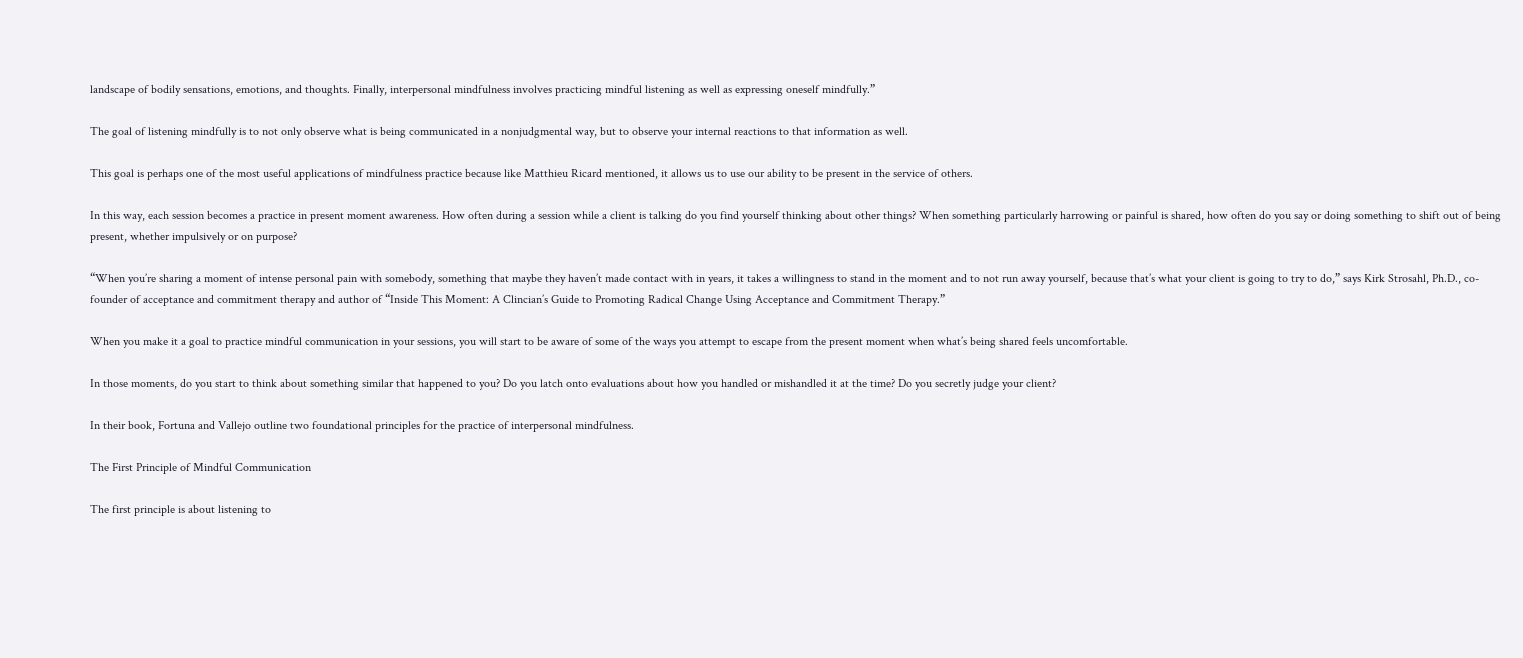landscape of bodily sensations, emotions, and thoughts. Finally, interpersonal mindfulness involves practicing mindful listening as well as expressing oneself mindfully.”

The goal of listening mindfully is to not only observe what is being communicated in a nonjudgmental way, but to observe your internal reactions to that information as well.

This goal is perhaps one of the most useful applications of mindfulness practice because like Matthieu Ricard mentioned, it allows us to use our ability to be present in the service of others.

In this way, each session becomes a practice in present moment awareness. How often during a session while a client is talking do you find yourself thinking about other things? When something particularly harrowing or painful is shared, how often do you say or doing something to shift out of being present, whether impulsively or on purpose?

“When you’re sharing a moment of intense personal pain with somebody, something that maybe they haven’t made contact with in years, it takes a willingness to stand in the moment and to not run away yourself, because that’s what your client is going to try to do,” says Kirk Strosahl, Ph.D., co-founder of acceptance and commitment therapy and author of “Inside This Moment: A Clincian’s Guide to Promoting Radical Change Using Acceptance and Commitment Therapy.”

When you make it a goal to practice mindful communication in your sessions, you will start to be aware of some of the ways you attempt to escape from the present moment when what’s being shared feels uncomfortable.

In those moments, do you start to think about something similar that happened to you? Do you latch onto evaluations about how you handled or mishandled it at the time? Do you secretly judge your client?

In their book, Fortuna and Vallejo outline two foundational principles for the practice of interpersonal mindfulness.

The First Principle of Mindful Communication

The first principle is about listening to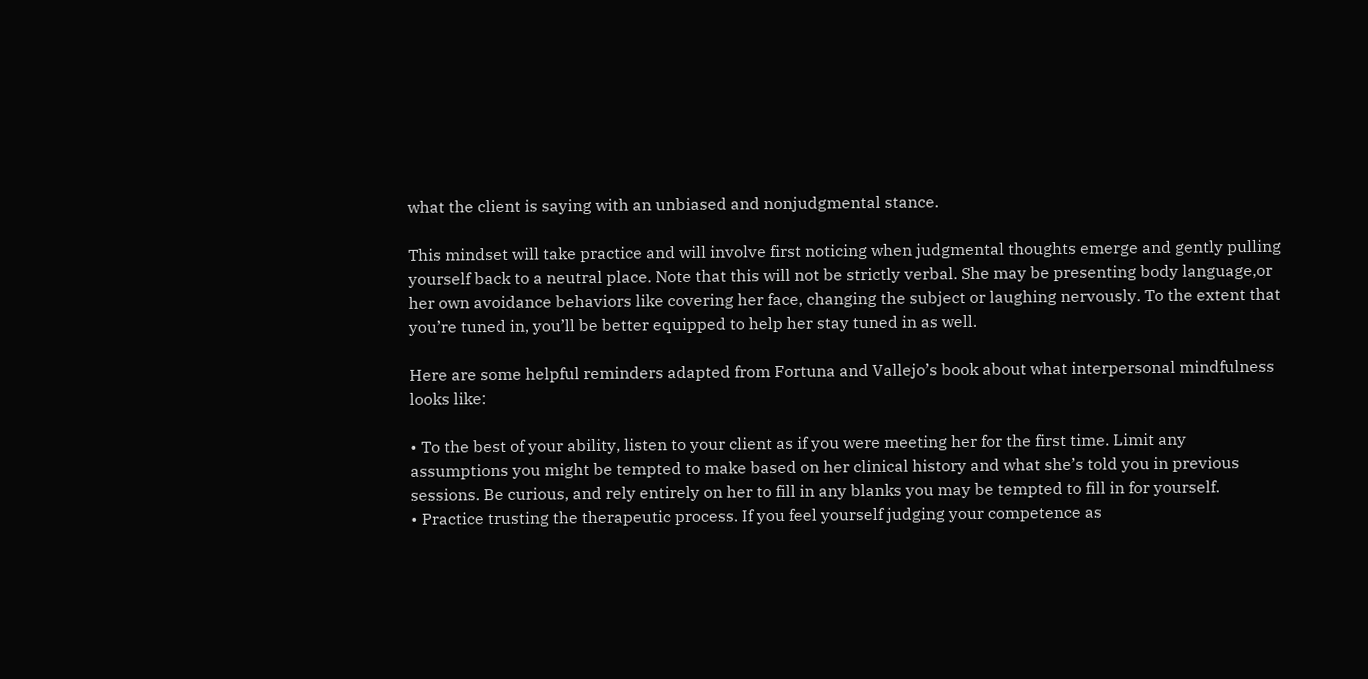what the client is saying with an unbiased and nonjudgmental stance.

This mindset will take practice and will involve first noticing when judgmental thoughts emerge and gently pulling yourself back to a neutral place. Note that this will not be strictly verbal. She may be presenting body language,or her own avoidance behaviors like covering her face, changing the subject or laughing nervously. To the extent that you’re tuned in, you’ll be better equipped to help her stay tuned in as well.

Here are some helpful reminders adapted from Fortuna and Vallejo’s book about what interpersonal mindfulness looks like:

• To the best of your ability, listen to your client as if you were meeting her for the first time. Limit any assumptions you might be tempted to make based on her clinical history and what she’s told you in previous sessions. Be curious, and rely entirely on her to fill in any blanks you may be tempted to fill in for yourself.
• Practice trusting the therapeutic process. If you feel yourself judging your competence as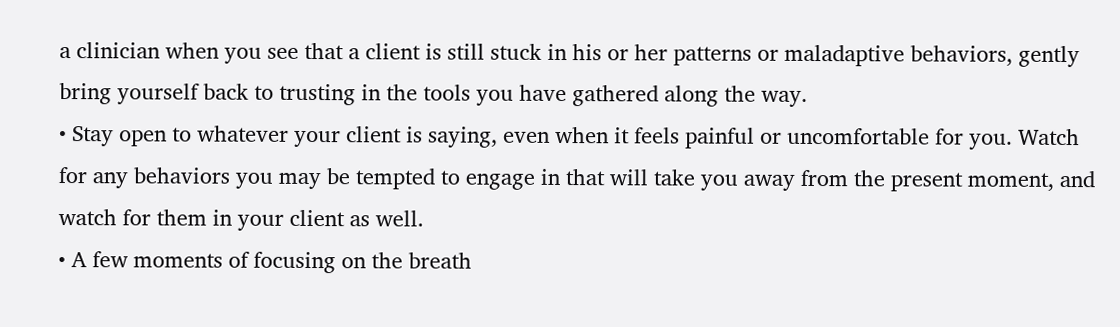a clinician when you see that a client is still stuck in his or her patterns or maladaptive behaviors, gently bring yourself back to trusting in the tools you have gathered along the way.
• Stay open to whatever your client is saying, even when it feels painful or uncomfortable for you. Watch for any behaviors you may be tempted to engage in that will take you away from the present moment, and watch for them in your client as well.
• A few moments of focusing on the breath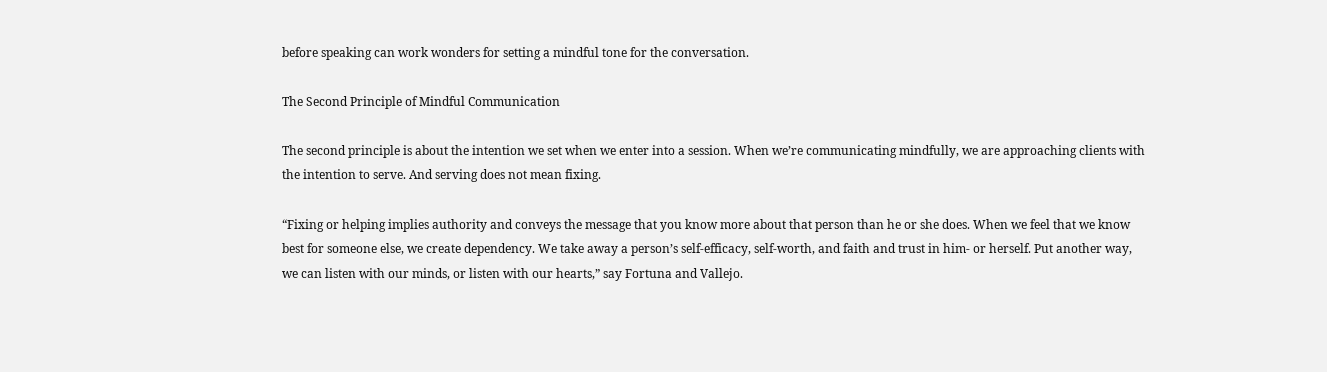before speaking can work wonders for setting a mindful tone for the conversation.

The Second Principle of Mindful Communication

The second principle is about the intention we set when we enter into a session. When we’re communicating mindfully, we are approaching clients with the intention to serve. And serving does not mean fixing.

“Fixing or helping implies authority and conveys the message that you know more about that person than he or she does. When we feel that we know best for someone else, we create dependency. We take away a person’s self-efficacy, self-worth, and faith and trust in him- or herself. Put another way, we can listen with our minds, or listen with our hearts,” say Fortuna and Vallejo.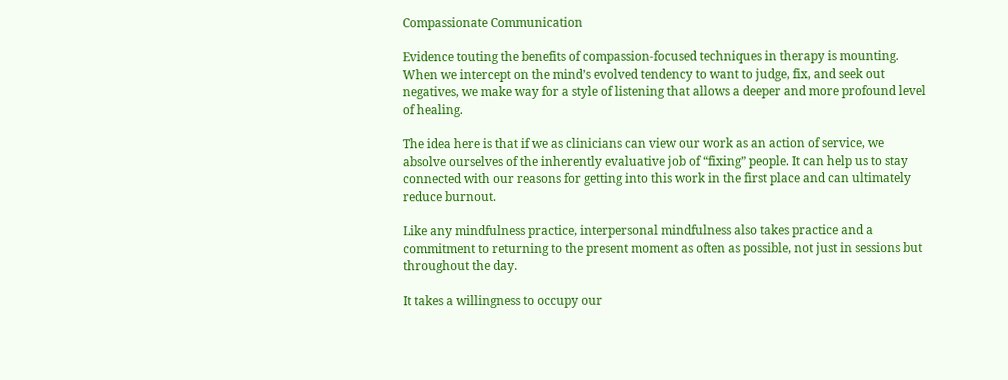Compassionate Communication

Evidence touting the benefits of compassion-focused techniques in therapy is mounting. When we intercept on the mind’s evolved tendency to want to judge, fix, and seek out negatives, we make way for a style of listening that allows a deeper and more profound level of healing.

The idea here is that if we as clinicians can view our work as an action of service, we absolve ourselves of the inherently evaluative job of “fixing” people. It can help us to stay connected with our reasons for getting into this work in the first place and can ultimately reduce burnout.

Like any mindfulness practice, interpersonal mindfulness also takes practice and a commitment to returning to the present moment as often as possible, not just in sessions but throughout the day.

It takes a willingness to occupy our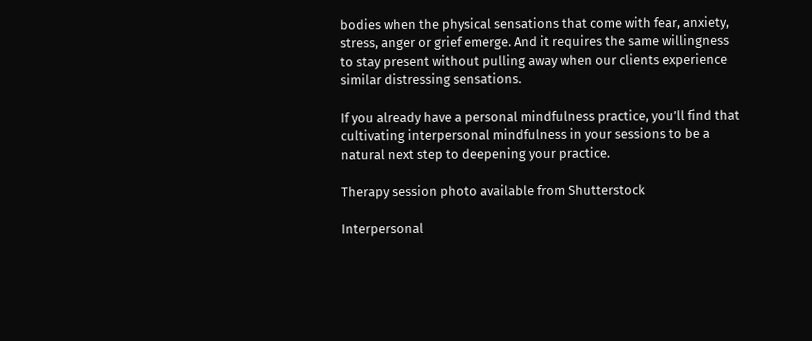bodies when the physical sensations that come with fear, anxiety, stress, anger or grief emerge. And it requires the same willingness to stay present without pulling away when our clients experience similar distressing sensations.

If you already have a personal mindfulness practice, you’ll find that cultivating interpersonal mindfulness in your sessions to be a natural next step to deepening your practice.

Therapy session photo available from Shutterstock

Interpersonal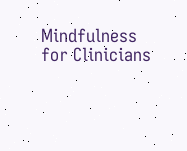Mindfulness for Clinicians